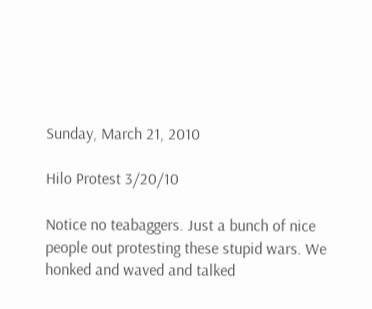Sunday, March 21, 2010

Hilo Protest 3/20/10

Notice no teabaggers. Just a bunch of nice people out protesting these stupid wars. We honked and waved and talked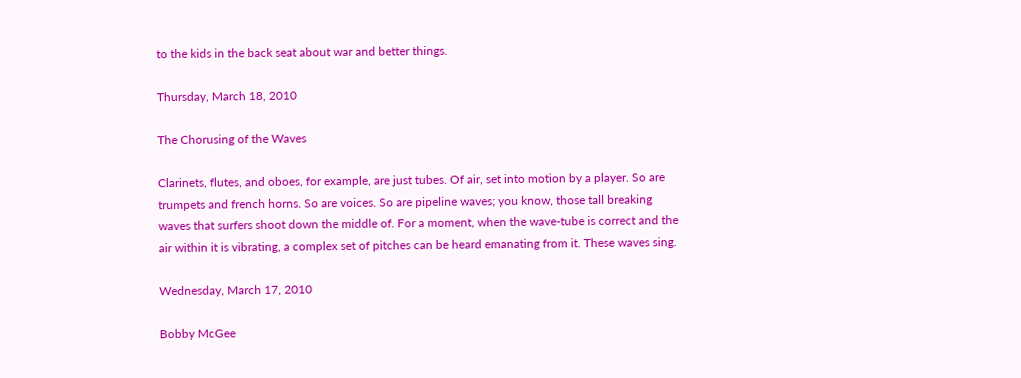to the kids in the back seat about war and better things.

Thursday, March 18, 2010

The Chorusing of the Waves

Clarinets, flutes, and oboes, for example, are just tubes. Of air, set into motion by a player. So are trumpets and french horns. So are voices. So are pipeline waves; you know, those tall breaking waves that surfers shoot down the middle of. For a moment, when the wave-tube is correct and the air within it is vibrating, a complex set of pitches can be heard emanating from it. These waves sing.

Wednesday, March 17, 2010

Bobby McGee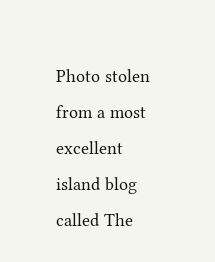Photo stolen from a most excellent island blog called The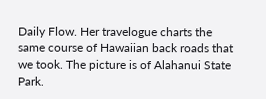Daily Flow. Her travelogue charts the same course of Hawaiian back roads that we took. The picture is of Alahanui State Park.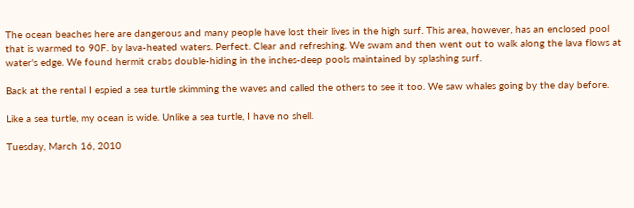The ocean beaches here are dangerous and many people have lost their lives in the high surf. This area, however, has an enclosed pool that is warmed to 90F. by lava-heated waters. Perfect. Clear and refreshing. We swam and then went out to walk along the lava flows at water's edge. We found hermit crabs double-hiding in the inches-deep pools maintained by splashing surf.

Back at the rental I espied a sea turtle skimming the waves and called the others to see it too. We saw whales going by the day before.

Like a sea turtle, my ocean is wide. Unlike a sea turtle, I have no shell.

Tuesday, March 16, 2010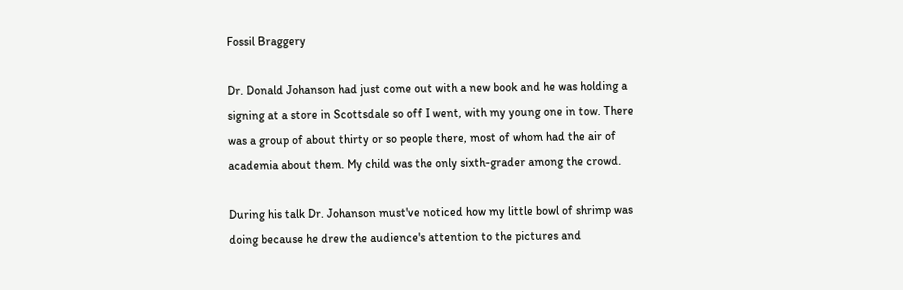Fossil Braggery

Dr. Donald Johanson had just come out with a new book and he was holding a signing at a store in Scottsdale so off I went, with my young one in tow. There was a group of about thirty or so people there, most of whom had the air of academia about them. My child was the only sixth-grader among the crowd.

During his talk Dr. Johanson must've noticed how my little bowl of shrimp was doing because he drew the audience's attention to the pictures and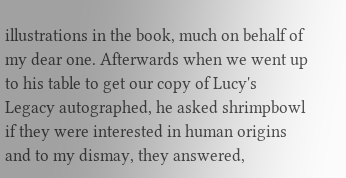illustrations in the book, much on behalf of my dear one. Afterwards when we went up to his table to get our copy of Lucy's Legacy autographed, he asked shrimpbowl if they were interested in human origins and to my dismay, they answered,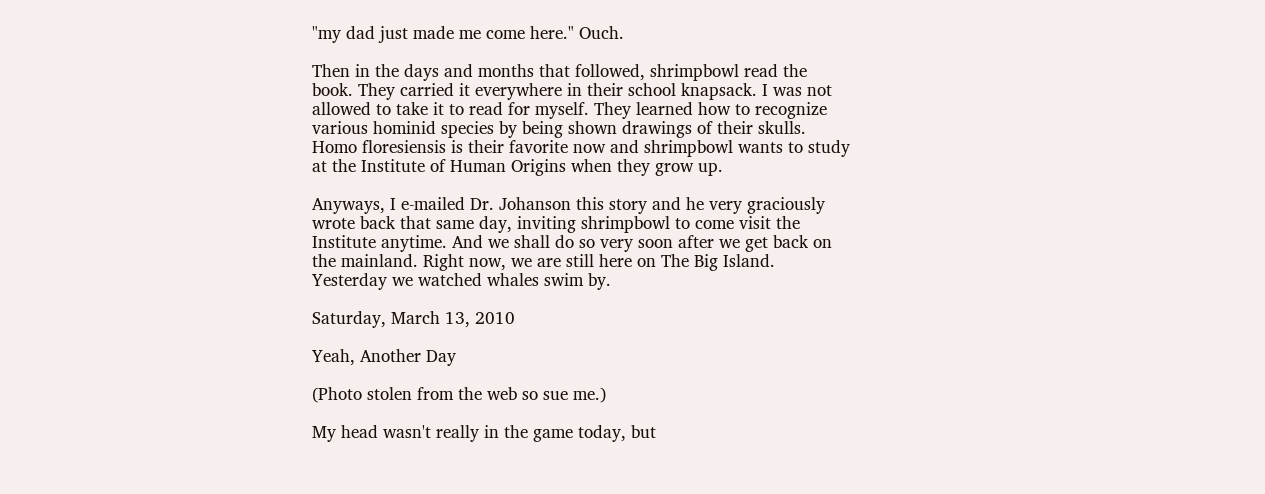"my dad just made me come here." Ouch.

Then in the days and months that followed, shrimpbowl read the book. They carried it everywhere in their school knapsack. I was not allowed to take it to read for myself. They learned how to recognize various hominid species by being shown drawings of their skulls. Homo floresiensis is their favorite now and shrimpbowl wants to study at the Institute of Human Origins when they grow up.

Anyways, I e-mailed Dr. Johanson this story and he very graciously wrote back that same day, inviting shrimpbowl to come visit the Institute anytime. And we shall do so very soon after we get back on the mainland. Right now, we are still here on The Big Island. Yesterday we watched whales swim by.

Saturday, March 13, 2010

Yeah, Another Day

(Photo stolen from the web so sue me.)

My head wasn't really in the game today, but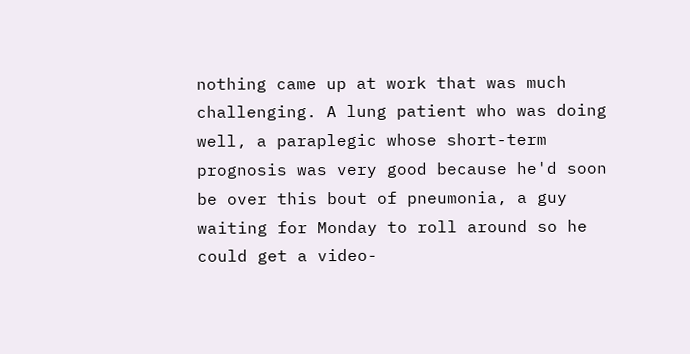nothing came up at work that was much challenging. A lung patient who was doing well, a paraplegic whose short-term prognosis was very good because he'd soon be over this bout of pneumonia, a guy waiting for Monday to roll around so he could get a video-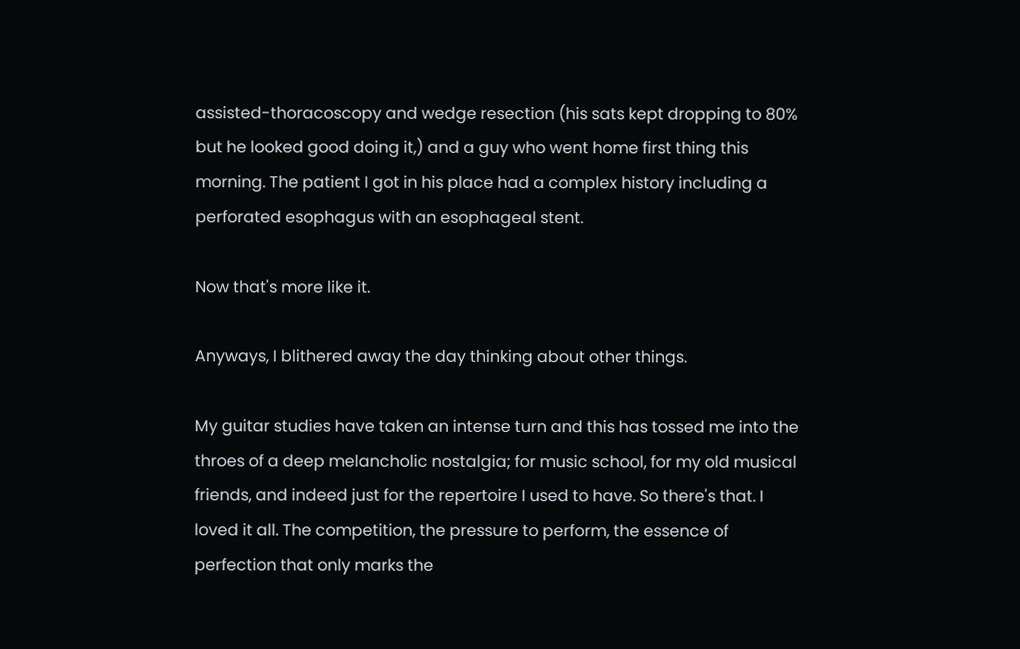assisted-thoracoscopy and wedge resection (his sats kept dropping to 80% but he looked good doing it,) and a guy who went home first thing this morning. The patient I got in his place had a complex history including a perforated esophagus with an esophageal stent.

Now that's more like it.

Anyways, I blithered away the day thinking about other things.

My guitar studies have taken an intense turn and this has tossed me into the throes of a deep melancholic nostalgia; for music school, for my old musical friends, and indeed just for the repertoire I used to have. So there's that. I loved it all. The competition, the pressure to perform, the essence of perfection that only marks the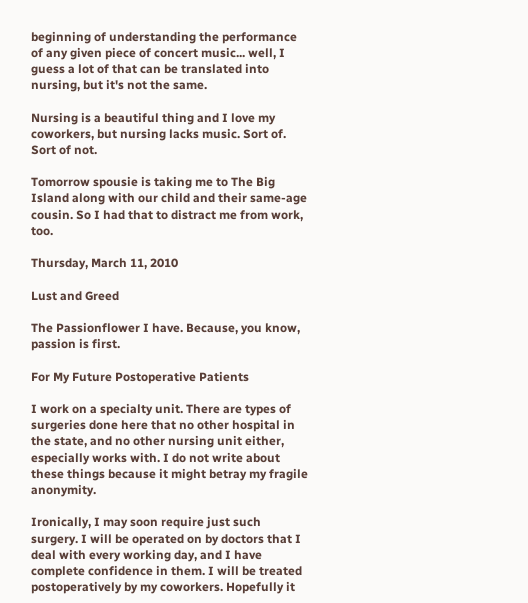beginning of understanding the performance of any given piece of concert music... well, I guess a lot of that can be translated into nursing, but it's not the same.

Nursing is a beautiful thing and I love my coworkers, but nursing lacks music. Sort of. Sort of not.

Tomorrow spousie is taking me to The Big Island along with our child and their same-age cousin. So I had that to distract me from work, too.

Thursday, March 11, 2010

Lust and Greed

The Passionflower I have. Because, you know, passion is first.

For My Future Postoperative Patients

I work on a specialty unit. There are types of surgeries done here that no other hospital in the state, and no other nursing unit either, especially works with. I do not write about these things because it might betray my fragile anonymity.

Ironically, I may soon require just such surgery. I will be operated on by doctors that I deal with every working day, and I have complete confidence in them. I will be treated postoperatively by my coworkers. Hopefully it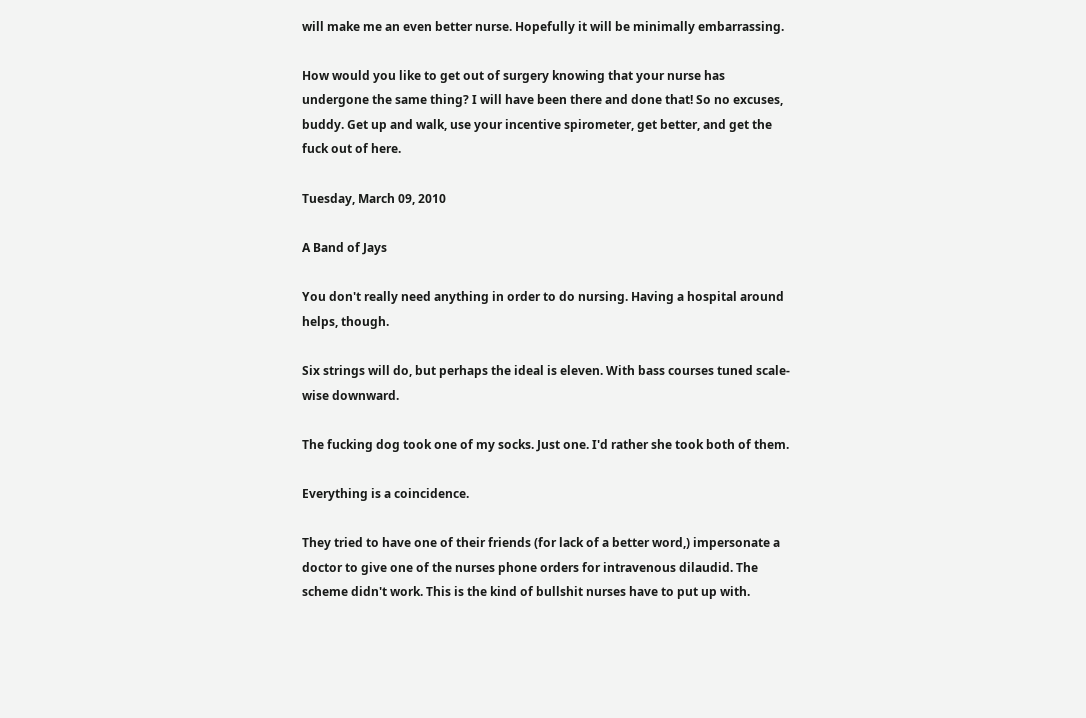will make me an even better nurse. Hopefully it will be minimally embarrassing.

How would you like to get out of surgery knowing that your nurse has undergone the same thing? I will have been there and done that! So no excuses, buddy. Get up and walk, use your incentive spirometer, get better, and get the fuck out of here.

Tuesday, March 09, 2010

A Band of Jays

You don't really need anything in order to do nursing. Having a hospital around helps, though.

Six strings will do, but perhaps the ideal is eleven. With bass courses tuned scale-wise downward.

The fucking dog took one of my socks. Just one. I'd rather she took both of them.

Everything is a coincidence.

They tried to have one of their friends (for lack of a better word,) impersonate a doctor to give one of the nurses phone orders for intravenous dilaudid. The scheme didn't work. This is the kind of bullshit nurses have to put up with.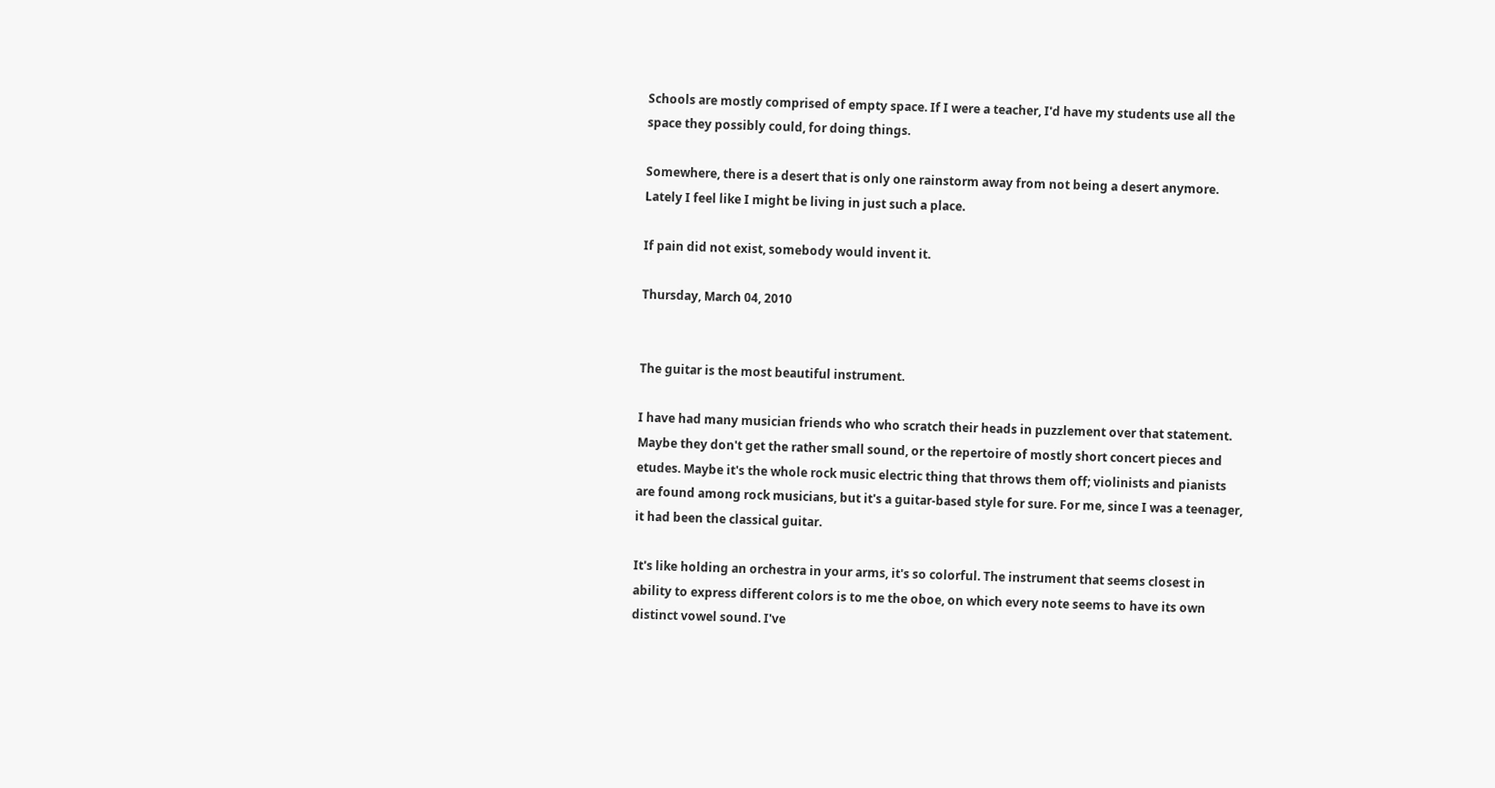Schools are mostly comprised of empty space. If I were a teacher, I'd have my students use all the space they possibly could, for doing things.

Somewhere, there is a desert that is only one rainstorm away from not being a desert anymore. Lately I feel like I might be living in just such a place.

If pain did not exist, somebody would invent it.

Thursday, March 04, 2010


The guitar is the most beautiful instrument.

I have had many musician friends who who scratch their heads in puzzlement over that statement. Maybe they don't get the rather small sound, or the repertoire of mostly short concert pieces and etudes. Maybe it's the whole rock music electric thing that throws them off; violinists and pianists are found among rock musicians, but it's a guitar-based style for sure. For me, since I was a teenager, it had been the classical guitar.

It's like holding an orchestra in your arms, it's so colorful. The instrument that seems closest in ability to express different colors is to me the oboe, on which every note seems to have its own distinct vowel sound. I've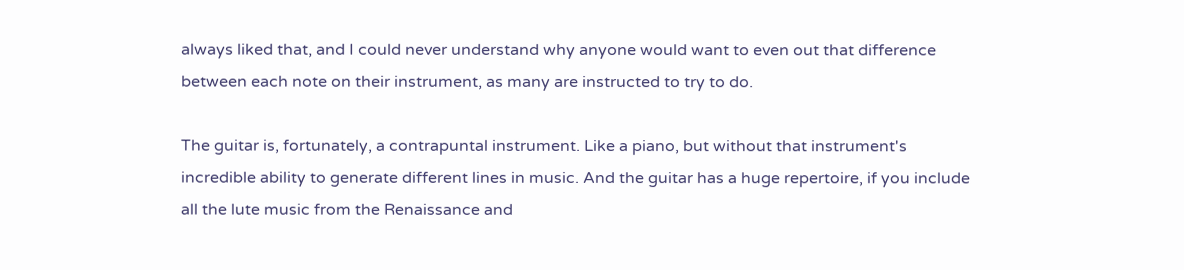always liked that, and I could never understand why anyone would want to even out that difference between each note on their instrument, as many are instructed to try to do.

The guitar is, fortunately, a contrapuntal instrument. Like a piano, but without that instrument's incredible ability to generate different lines in music. And the guitar has a huge repertoire, if you include all the lute music from the Renaissance and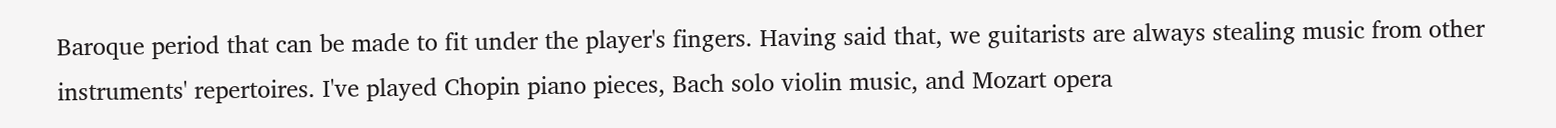Baroque period that can be made to fit under the player's fingers. Having said that, we guitarists are always stealing music from other instruments' repertoires. I've played Chopin piano pieces, Bach solo violin music, and Mozart opera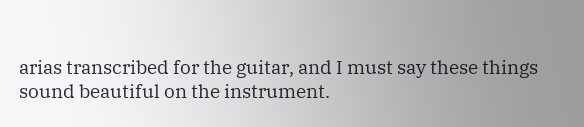arias transcribed for the guitar, and I must say these things sound beautiful on the instrument.